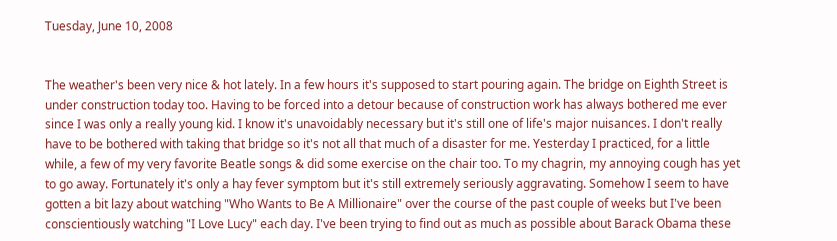Tuesday, June 10, 2008


The weather's been very nice & hot lately. In a few hours it's supposed to start pouring again. The bridge on Eighth Street is under construction today too. Having to be forced into a detour because of construction work has always bothered me ever since I was only a really young kid. I know it's unavoidably necessary but it's still one of life's major nuisances. I don't really have to be bothered with taking that bridge so it's not all that much of a disaster for me. Yesterday I practiced, for a little while, a few of my very favorite Beatle songs & did some exercise on the chair too. To my chagrin, my annoying cough has yet to go away. Fortunately it's only a hay fever symptom but it's still extremely seriously aggravating. Somehow I seem to have gotten a bit lazy about watching "Who Wants to Be A Millionaire" over the course of the past couple of weeks but I've been conscientiously watching "I Love Lucy" each day. I've been trying to find out as much as possible about Barack Obama these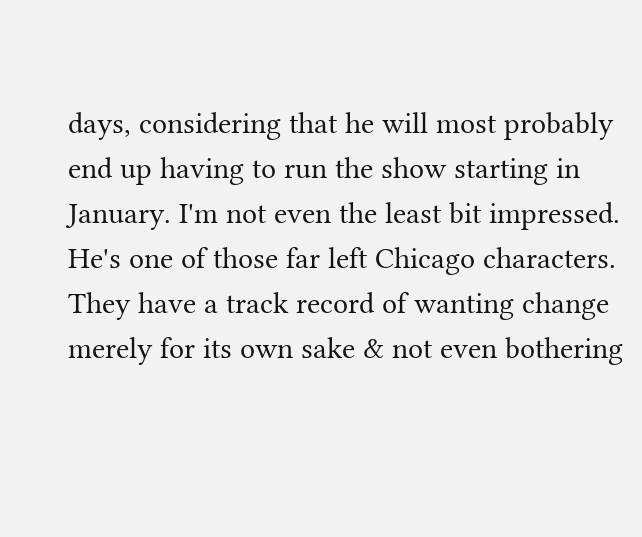days, considering that he will most probably end up having to run the show starting in January. I'm not even the least bit impressed. He's one of those far left Chicago characters. They have a track record of wanting change merely for its own sake & not even bothering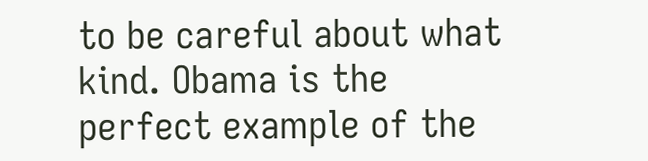to be careful about what kind. Obama is the perfect example of the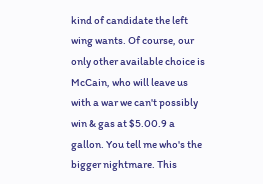kind of candidate the left wing wants. Of course, our only other available choice is McCain, who will leave us with a war we can't possibly win & gas at $5.00.9 a gallon. You tell me who's the bigger nightmare. This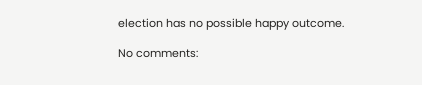election has no possible happy outcome.

No comments: